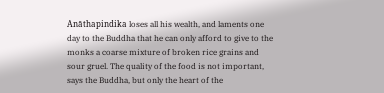Anāthapindika loses all his wealth, and laments one day to the Buddha that he can only afford to give to the monks a coarse mixture of broken rice grains and sour gruel. The quality of the food is not important, says the Buddha, but only the heart of the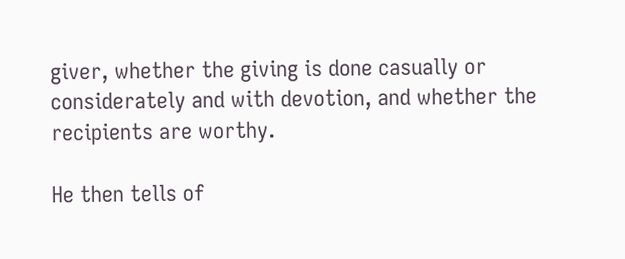giver, whether the giving is done casually or considerately and with devotion, and whether the recipients are worthy.

He then tells of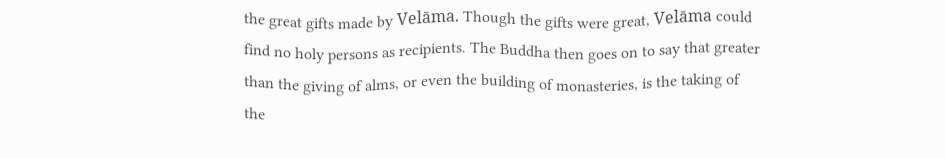the great gifts made by Velāma. Though the gifts were great, Velāma could find no holy persons as recipients. The Buddha then goes on to say that greater than the giving of alms, or even the building of monasteries, is the taking of the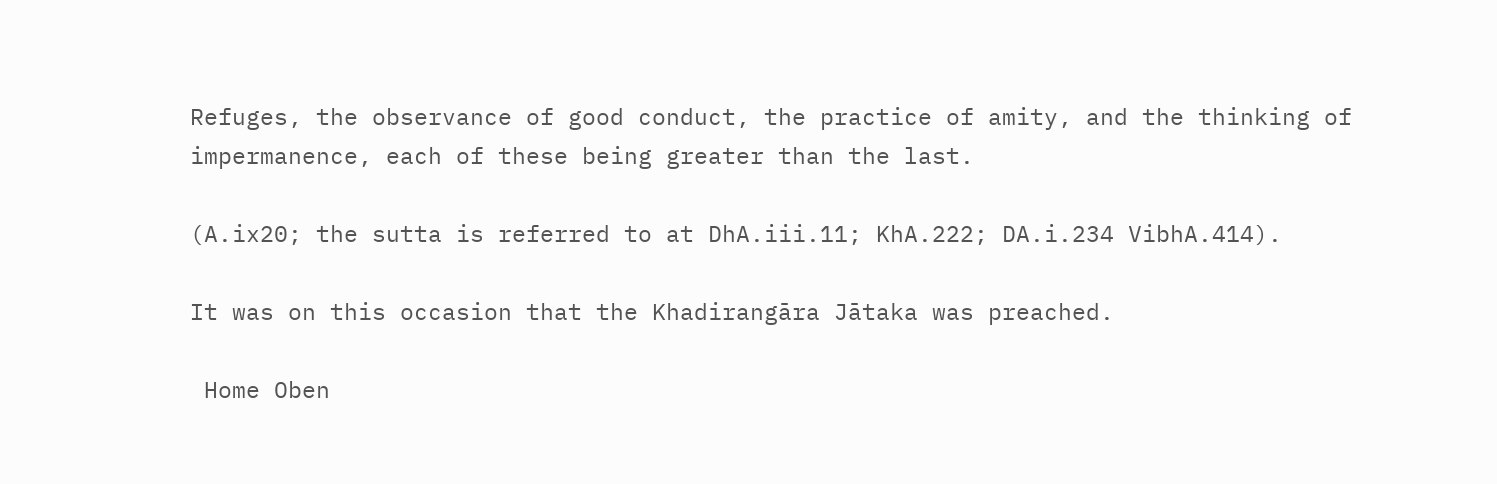Refuges, the observance of good conduct, the practice of amity, and the thinking of impermanence, each of these being greater than the last.

(A.ix20; the sutta is referred to at DhA.iii.11; KhA.222; DA.i.234 VibhA.414).

It was on this occasion that the Khadirangāra Jātaka was preached.

 Home Oben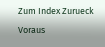Zum Index Zurueck Voraus